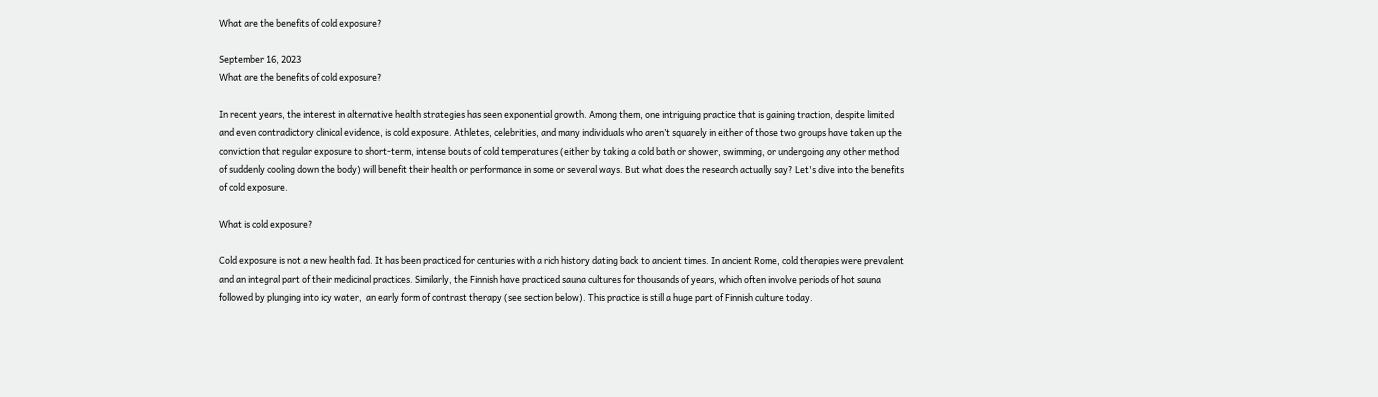What are the benefits of cold exposure?

September 16, 2023
What are the benefits of cold exposure?

In recent years, the interest in alternative health strategies has seen exponential growth. Among them, one intriguing practice that is gaining traction, despite limited and even contradictory clinical evidence, is cold exposure. Athletes, celebrities, and many individuals who aren’t squarely in either of those two groups have taken up the conviction that regular exposure to short-term, intense bouts of cold temperatures (either by taking a cold bath or shower, swimming, or undergoing any other method of suddenly cooling down the body) will benefit their health or performance in some or several ways. But what does the research actually say? Let's dive into the benefits of cold exposure.

What is cold exposure?

Cold exposure is not a new health fad. It has been practiced for centuries with a rich history dating back to ancient times. In ancient Rome, cold therapies were prevalent and an integral part of their medicinal practices. Similarly, the Finnish have practiced sauna cultures for thousands of years, which often involve periods of hot sauna followed by plunging into icy water,  an early form of contrast therapy (see section below). This practice is still a huge part of Finnish culture today.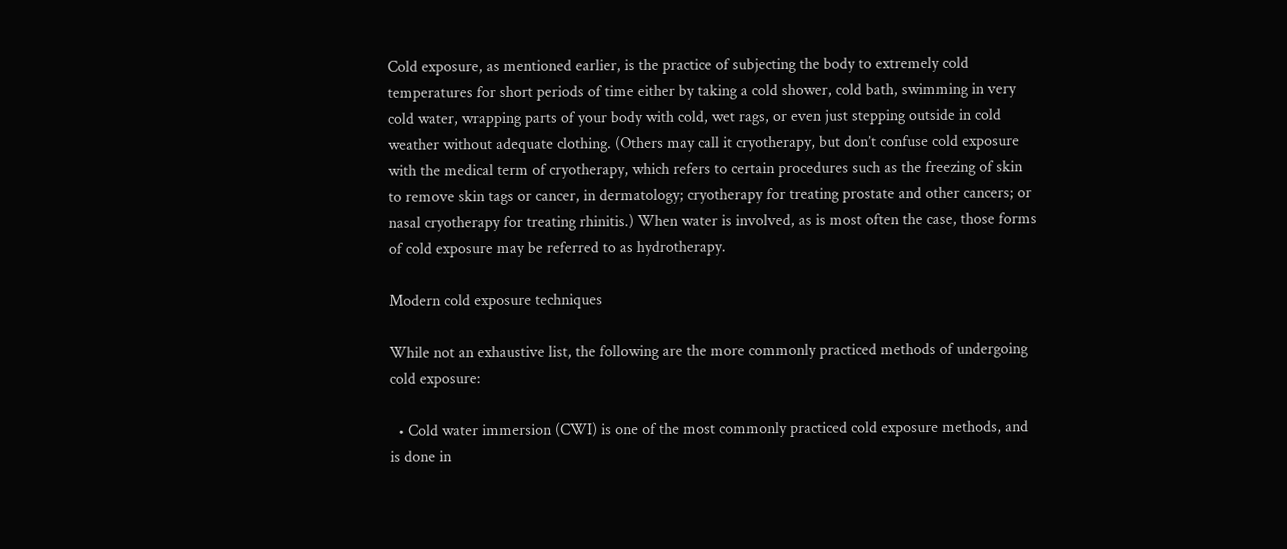Cold exposure, as mentioned earlier, is the practice of subjecting the body to extremely cold temperatures for short periods of time either by taking a cold shower, cold bath, swimming in very cold water, wrapping parts of your body with cold, wet rags, or even just stepping outside in cold weather without adequate clothing. (Others may call it cryotherapy, but don’t confuse cold exposure with the medical term of cryotherapy, which refers to certain procedures such as the freezing of skin to remove skin tags or cancer, in dermatology; cryotherapy for treating prostate and other cancers; or nasal cryotherapy for treating rhinitis.) When water is involved, as is most often the case, those forms of cold exposure may be referred to as hydrotherapy.

Modern cold exposure techniques

While not an exhaustive list, the following are the more commonly practiced methods of undergoing cold exposure:

  • Cold water immersion (CWI) is one of the most commonly practiced cold exposure methods, and is done in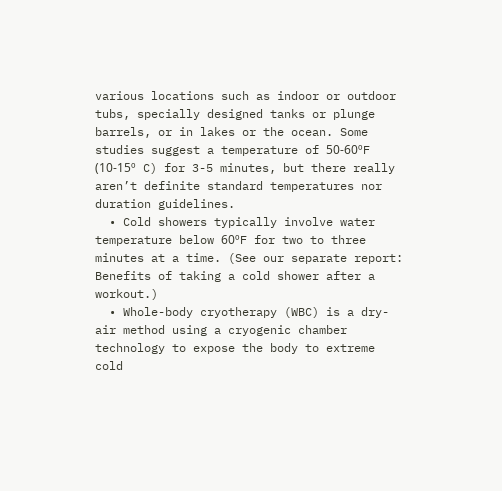various locations such as indoor or outdoor tubs, specially designed tanks or plunge barrels, or in lakes or the ocean. Some studies suggest a temperature of 50-60ºF (10-15º C) for 3-5 minutes, but there really aren’t definite standard temperatures nor duration guidelines.
  • Cold showers typically involve water temperature below 60ºF for two to three minutes at a time. (See our separate report: Benefits of taking a cold shower after a workout.)
  • Whole-body cryotherapy (WBC) is a dry-air method using a cryogenic chamber technology to expose the body to extreme cold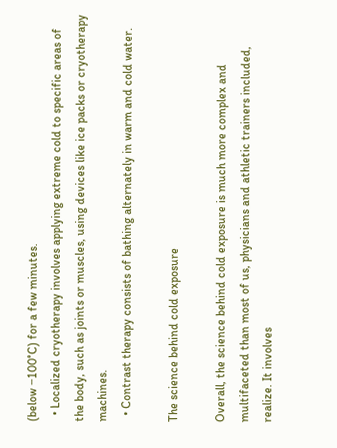(below −100°C) for a few minutes.
  • Localized cryotherapy involves applying extreme cold to specific areas of the body, such as joints or muscles, using devices like ice packs or cryotherapy machines.
  • Contrast therapy consists of bathing alternately in warm and cold water.

The science behind cold exposure

Overall, the science behind cold exposure is much more complex and multifaceted than most of us, physicians and athletic trainers included, realize. It involves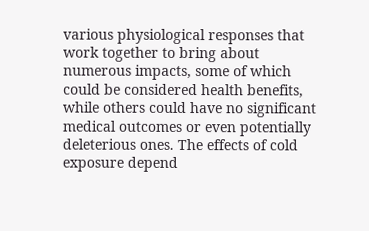various physiological responses that work together to bring about numerous impacts, some of which could be considered health benefits, while others could have no significant medical outcomes or even potentially deleterious ones. The effects of cold exposure depend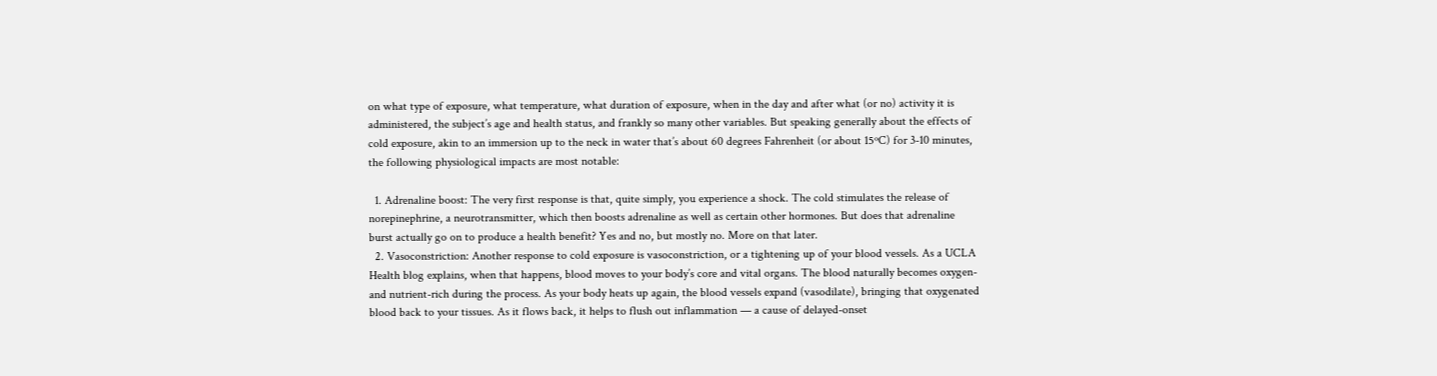on what type of exposure, what temperature, what duration of exposure, when in the day and after what (or no) activity it is administered, the subject’s age and health status, and frankly so many other variables. But speaking generally about the effects of cold exposure, akin to an immersion up to the neck in water that’s about 60 degrees Fahrenheit (or about 15ºC) for 3-10 minutes, the following physiological impacts are most notable:

  1. Adrenaline boost: The very first response is that, quite simply, you experience a shock. The cold stimulates the release of norepinephrine, a neurotransmitter, which then boosts adrenaline as well as certain other hormones. But does that adrenaline burst actually go on to produce a health benefit? Yes and no, but mostly no. More on that later.
  2. Vasoconstriction: Another response to cold exposure is vasoconstriction, or a tightening up of your blood vessels. As a UCLA Health blog explains, when that happens, blood moves to your body’s core and vital organs. The blood naturally becomes oxygen- and nutrient-rich during the process. As your body heats up again, the blood vessels expand (vasodilate), bringing that oxygenated blood back to your tissues. As it flows back, it helps to flush out inflammation — a cause of delayed-onset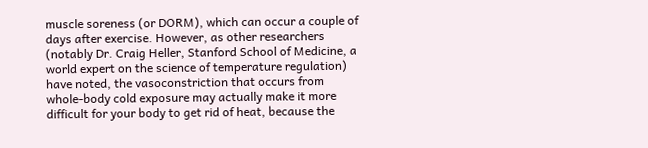muscle soreness (or DORM), which can occur a couple of days after exercise. However, as other researchers (notably Dr. Craig Heller, Stanford School of Medicine, a world expert on the science of temperature regulation) have noted, the vasoconstriction that occurs from whole-body cold exposure may actually make it more difficult for your body to get rid of heat, because the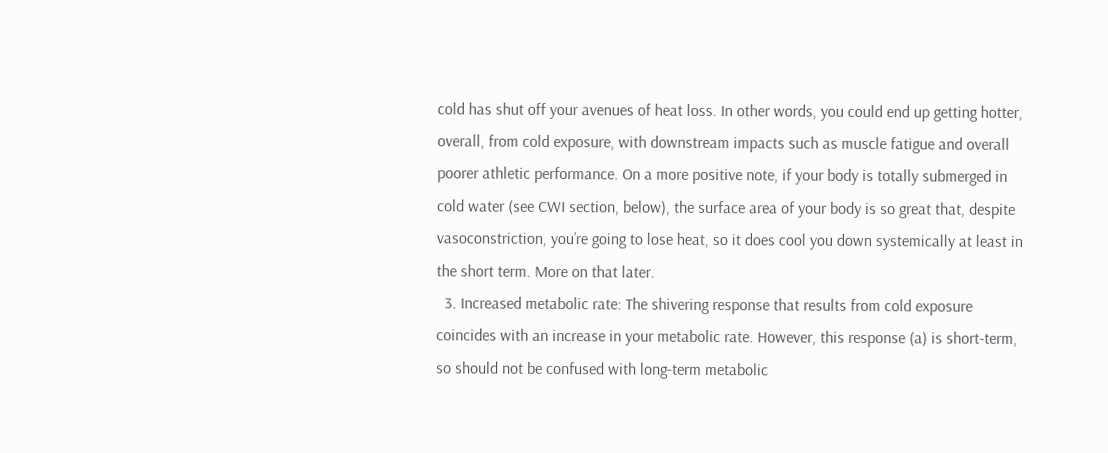cold has shut off your avenues of heat loss. In other words, you could end up getting hotter, overall, from cold exposure, with downstream impacts such as muscle fatigue and overall poorer athletic performance. On a more positive note, if your body is totally submerged in cold water (see CWI section, below), the surface area of your body is so great that, despite vasoconstriction, you’re going to lose heat, so it does cool you down systemically at least in the short term. More on that later.
  3. Increased metabolic rate: The shivering response that results from cold exposure coincides with an increase in your metabolic rate. However, this response (a) is short-term, so should not be confused with long-term metabolic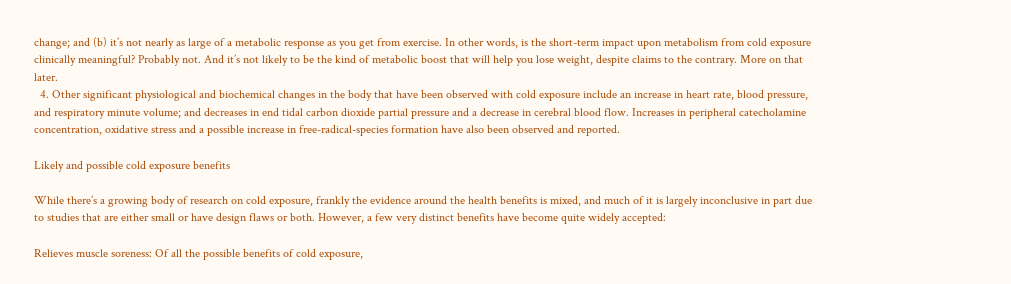change; and (b) it’s not nearly as large of a metabolic response as you get from exercise. In other words, is the short-term impact upon metabolism from cold exposure clinically meaningful? Probably not. And it’s not likely to be the kind of metabolic boost that will help you lose weight, despite claims to the contrary. More on that later.
  4. Other significant physiological and biochemical changes in the body that have been observed with cold exposure include an increase in heart rate, blood pressure, and respiratory minute volume; and decreases in end tidal carbon dioxide partial pressure and a decrease in cerebral blood flow. Increases in peripheral catecholamine concentration, oxidative stress and a possible increase in free-radical-species formation have also been observed and reported.

Likely and possible cold exposure benefits

While there’s a growing body of research on cold exposure, frankly the evidence around the health benefits is mixed, and much of it is largely inconclusive in part due to studies that are either small or have design flaws or both. However, a few very distinct benefits have become quite widely accepted:

Relieves muscle soreness: Of all the possible benefits of cold exposure,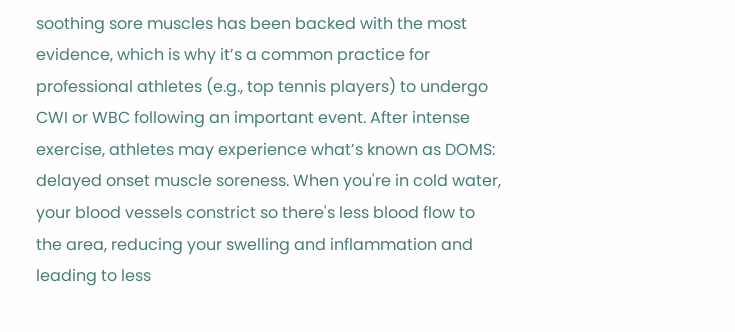soothing sore muscles has been backed with the most evidence, which is why it’s a common practice for professional athletes (e.g., top tennis players) to undergo CWI or WBC following an important event. After intense exercise, athletes may experience what’s known as DOMS: delayed onset muscle soreness. When you're in cold water, your blood vessels constrict so there's less blood flow to the area, reducing your swelling and inflammation and leading to less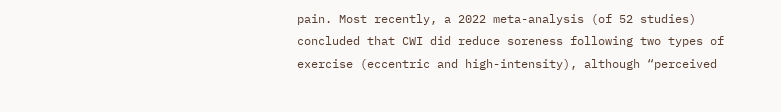pain. Most recently, a 2022 meta-analysis (of 52 studies) concluded that CWI did reduce soreness following two types of exercise (eccentric and high-intensity), although “perceived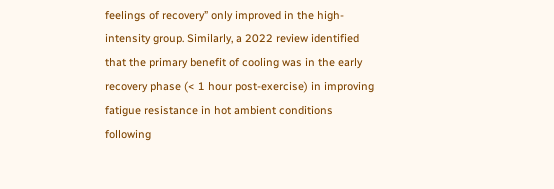feelings of recovery” only improved in the high-intensity group. Similarly, a 2022 review identified that the primary benefit of cooling was in the early recovery phase (< 1 hour post-exercise) in improving fatigue resistance in hot ambient conditions following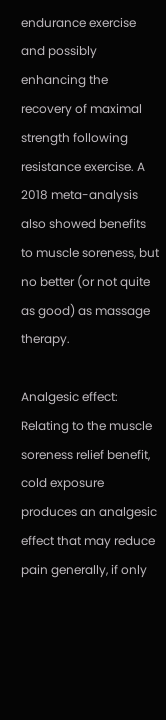endurance exercise and possibly enhancing the recovery of maximal strength following resistance exercise. A 2018 meta-analysis also showed benefits to muscle soreness, but no better (or not quite as good) as massage therapy.

Analgesic effect: Relating to the muscle soreness relief benefit, cold exposure produces an analgesic effect that may reduce pain generally, if only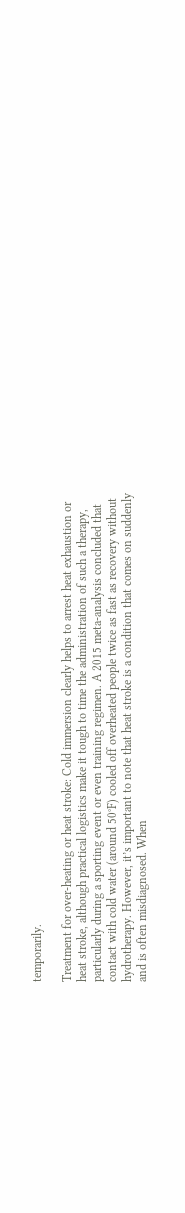temporarily.

Treatment for over-heating or heat stroke: Cold immersion clearly helps to arrest heat exhaustion or heat stroke, although practical logistics make it tough to time the administration of such a therapy, particularly during a sporting event or even training regimen. A 2015 meta-analysis concluded that contact with cold water (around 50°F) cooled off overheated people twice as fast as recovery without hydrotherapy. However, it’s important to note that heat stroke is a condition that comes on suddenly and is often misdiagnosed. When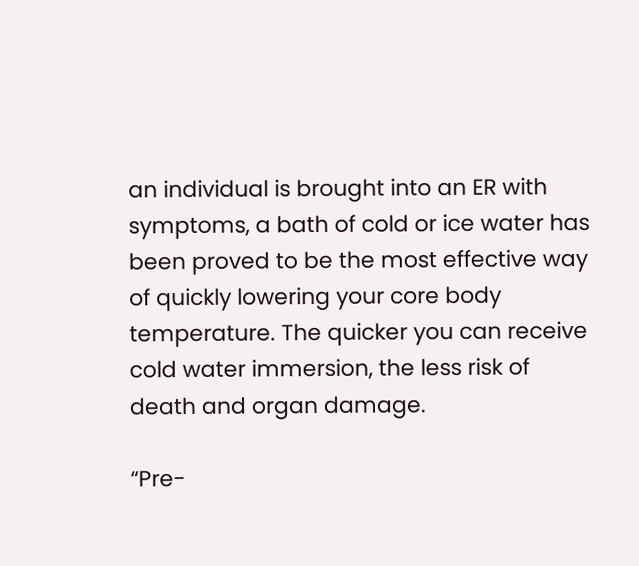an individual is brought into an ER with symptoms, a bath of cold or ice water has been proved to be the most effective way of quickly lowering your core body temperature. The quicker you can receive cold water immersion, the less risk of death and organ damage.

“Pre-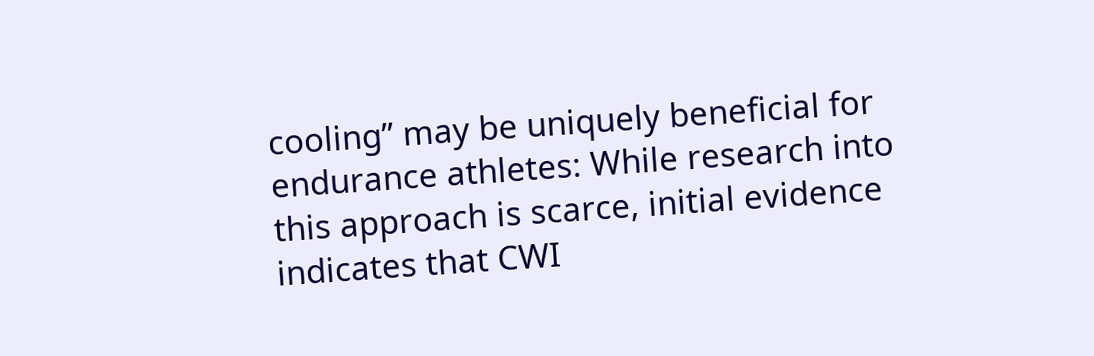cooling” may be uniquely beneficial for endurance athletes: While research into this approach is scarce, initial evidence indicates that CWI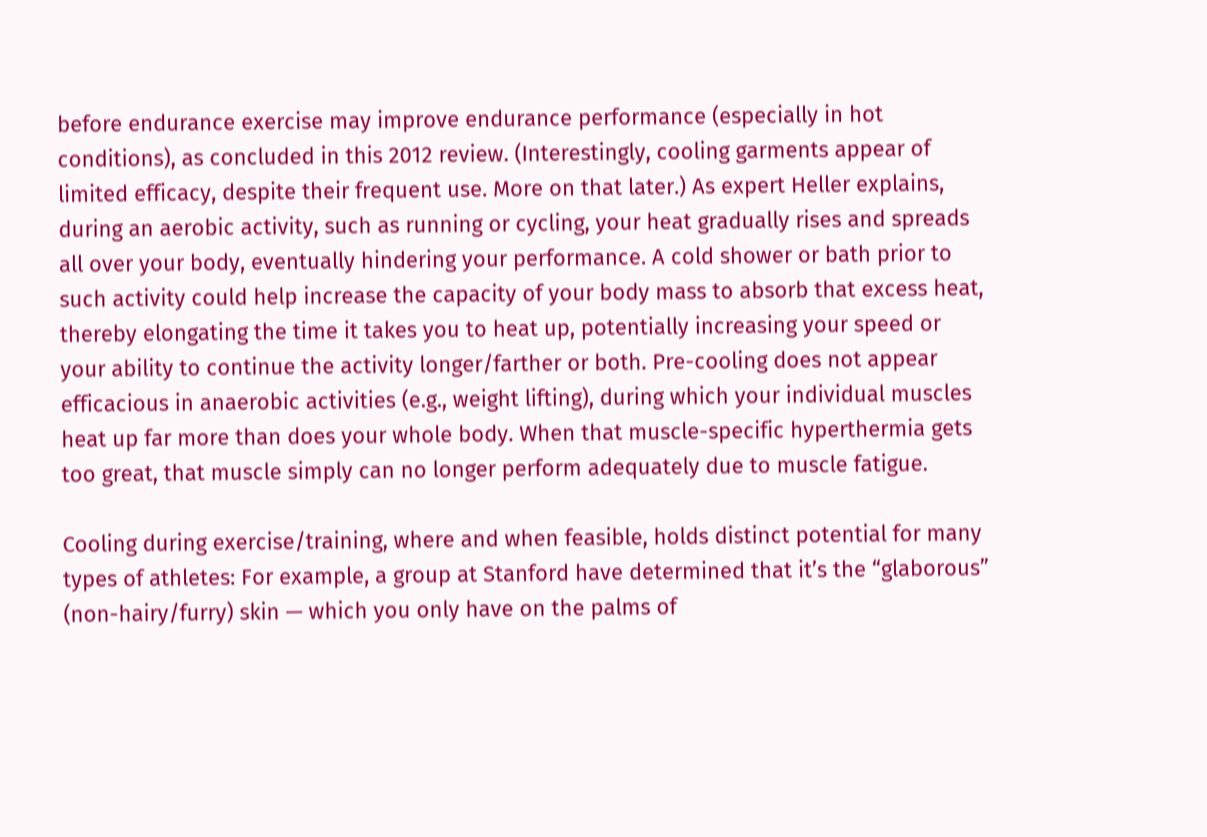before endurance exercise may improve endurance performance (especially in hot conditions), as concluded in this 2012 review. (Interestingly, cooling garments appear of limited efficacy, despite their frequent use. More on that later.) As expert Heller explains, during an aerobic activity, such as running or cycling, your heat gradually rises and spreads all over your body, eventually hindering your performance. A cold shower or bath prior to such activity could help increase the capacity of your body mass to absorb that excess heat, thereby elongating the time it takes you to heat up, potentially increasing your speed or your ability to continue the activity longer/farther or both. Pre-cooling does not appear efficacious in anaerobic activities (e.g., weight lifting), during which your individual muscles heat up far more than does your whole body. When that muscle-specific hyperthermia gets too great, that muscle simply can no longer perform adequately due to muscle fatigue.

Cooling during exercise/training, where and when feasible, holds distinct potential for many types of athletes: For example, a group at Stanford have determined that it’s the “glaborous” (non-hairy/furry) skin — which you only have on the palms of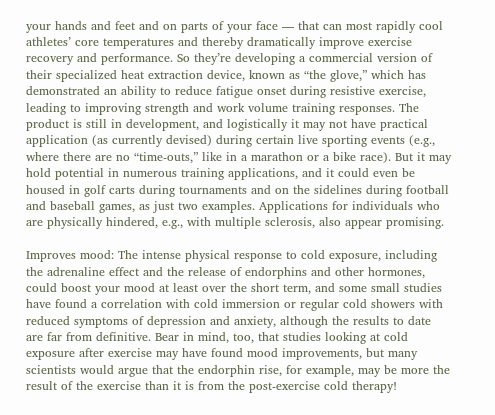your hands and feet and on parts of your face — that can most rapidly cool athletes’ core temperatures and thereby dramatically improve exercise recovery and performance. So they’re developing a commercial version of their specialized heat extraction device, known as “the glove,” which has demonstrated an ability to reduce fatigue onset during resistive exercise, leading to improving strength and work volume training responses. The product is still in development, and logistically it may not have practical application (as currently devised) during certain live sporting events (e.g., where there are no “time-outs,” like in a marathon or a bike race). But it may hold potential in numerous training applications, and it could even be housed in golf carts during tournaments and on the sidelines during football and baseball games, as just two examples. Applications for individuals who are physically hindered, e.g., with multiple sclerosis, also appear promising.

Improves mood: The intense physical response to cold exposure, including the adrenaline effect and the release of endorphins and other hormones, could boost your mood at least over the short term, and some small studies have found a correlation with cold immersion or regular cold showers with reduced symptoms of depression and anxiety, although the results to date are far from definitive. Bear in mind, too, that studies looking at cold exposure after exercise may have found mood improvements, but many scientists would argue that the endorphin rise, for example, may be more the result of the exercise than it is from the post-exercise cold therapy!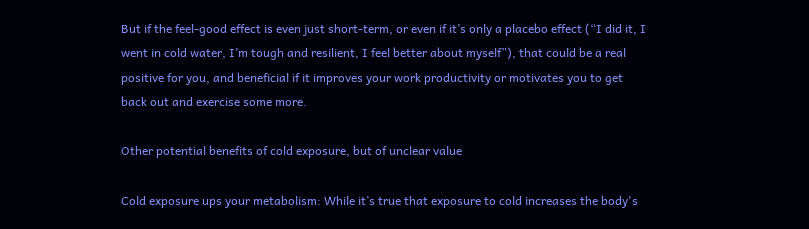But if the feel-good effect is even just short-term, or even if it’s only a placebo effect (“I did it, I went in cold water, I’m tough and resilient, I feel better about myself”), that could be a real positive for you, and beneficial if it improves your work productivity or motivates you to get back out and exercise some more.

Other potential benefits of cold exposure, but of unclear value

Cold exposure ups your metabolism: While it’s true that exposure to cold increases the body's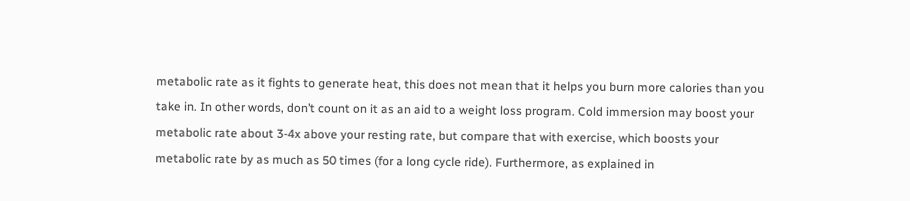metabolic rate as it fights to generate heat, this does not mean that it helps you burn more calories than you take in. In other words, don’t count on it as an aid to a weight loss program. Cold immersion may boost your metabolic rate about 3-4x above your resting rate, but compare that with exercise, which boosts your metabolic rate by as much as 50 times (for a long cycle ride). Furthermore, as explained in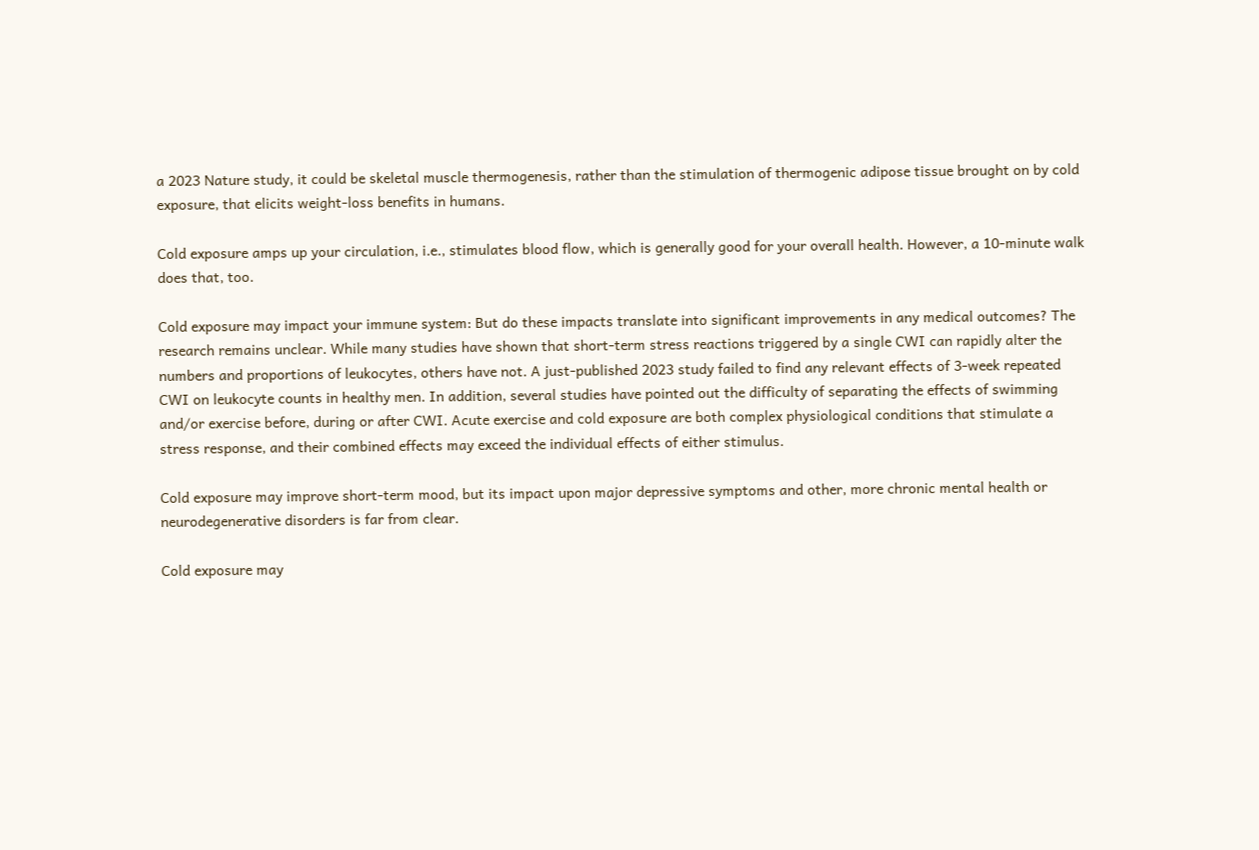a 2023 Nature study, it could be skeletal muscle thermogenesis, rather than the stimulation of thermogenic adipose tissue brought on by cold exposure, that elicits weight-loss benefits in humans.

Cold exposure amps up your circulation, i.e., stimulates blood flow, which is generally good for your overall health. However, a 10-minute walk does that, too.

Cold exposure may impact your immune system: But do these impacts translate into significant improvements in any medical outcomes? The research remains unclear. While many studies have shown that short-term stress reactions triggered by a single CWI can rapidly alter the numbers and proportions of leukocytes, others have not. A just-published 2023 study failed to find any relevant effects of 3-week repeated CWI on leukocyte counts in healthy men. In addition, several studies have pointed out the difficulty of separating the effects of swimming and/or exercise before, during or after CWI. Acute exercise and cold exposure are both complex physiological conditions that stimulate a stress response, and their combined effects may exceed the individual effects of either stimulus.

Cold exposure may improve short-term mood, but its impact upon major depressive symptoms and other, more chronic mental health or neurodegenerative disorders is far from clear.

Cold exposure may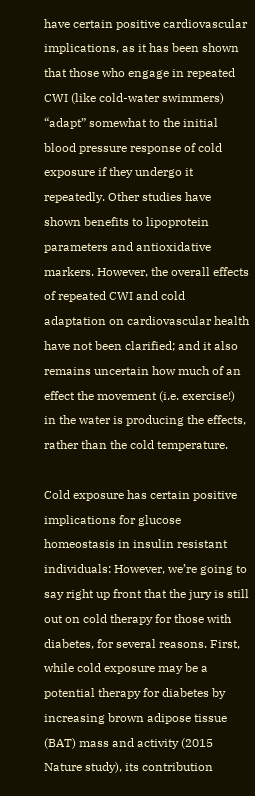have certain positive cardiovascular implications, as it has been shown that those who engage in repeated CWI (like cold-water swimmers) “adapt” somewhat to the initial blood pressure response of cold exposure if they undergo it repeatedly. Other studies have shown benefits to lipoprotein parameters and antioxidative markers. However, the overall effects of repeated CWI and cold adaptation on cardiovascular health have not been clarified; and it also remains uncertain how much of an effect the movement (i.e. exercise!) in the water is producing the effects, rather than the cold temperature.

Cold exposure has certain positive implications for glucose homeostasis in insulin resistant individuals: However, we’re going to say right up front that the jury is still out on cold therapy for those with diabetes, for several reasons. First, while cold exposure may be a potential therapy for diabetes by increasing brown adipose tissue (BAT) mass and activity (2015 Nature study), its contribution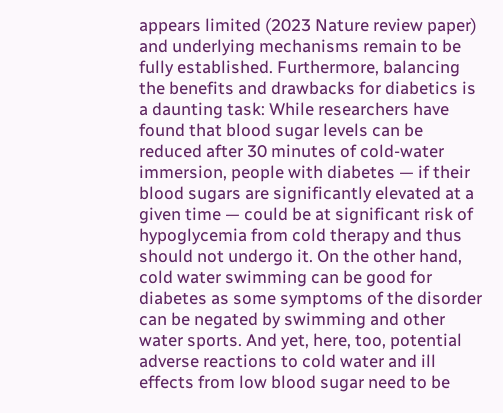appears limited (2023 Nature review paper) and underlying mechanisms remain to be fully established. Furthermore, balancing the benefits and drawbacks for diabetics is a daunting task: While researchers have found that blood sugar levels can be reduced after 30 minutes of cold-water immersion, people with diabetes — if their blood sugars are significantly elevated at a given time — could be at significant risk of hypoglycemia from cold therapy and thus should not undergo it. On the other hand, cold water swimming can be good for diabetes as some symptoms of the disorder can be negated by swimming and other water sports. And yet, here, too, potential adverse reactions to cold water and ill effects from low blood sugar need to be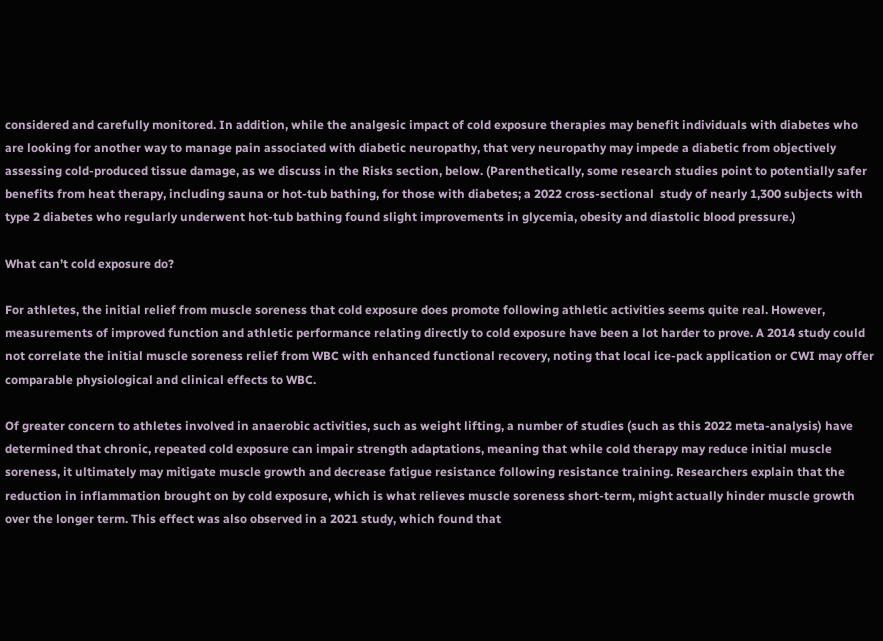considered and carefully monitored. In addition, while the analgesic impact of cold exposure therapies may benefit individuals with diabetes who are looking for another way to manage pain associated with diabetic neuropathy, that very neuropathy may impede a diabetic from objectively assessing cold-produced tissue damage, as we discuss in the Risks section, below. (Parenthetically, some research studies point to potentially safer benefits from heat therapy, including sauna or hot-tub bathing, for those with diabetes; a 2022 cross-sectional  study of nearly 1,300 subjects with type 2 diabetes who regularly underwent hot-tub bathing found slight improvements in glycemia, obesity and diastolic blood pressure.)

What can’t cold exposure do?

For athletes, the initial relief from muscle soreness that cold exposure does promote following athletic activities seems quite real. However, measurements of improved function and athletic performance relating directly to cold exposure have been a lot harder to prove. A 2014 study could not correlate the initial muscle soreness relief from WBC with enhanced functional recovery, noting that local ice-pack application or CWI may offer comparable physiological and clinical effects to WBC.

Of greater concern to athletes involved in anaerobic activities, such as weight lifting, a number of studies (such as this 2022 meta-analysis) have determined that chronic, repeated cold exposure can impair strength adaptations, meaning that while cold therapy may reduce initial muscle soreness, it ultimately may mitigate muscle growth and decrease fatigue resistance following resistance training. Researchers explain that the reduction in inflammation brought on by cold exposure, which is what relieves muscle soreness short-term, might actually hinder muscle growth over the longer term. This effect was also observed in a 2021 study, which found that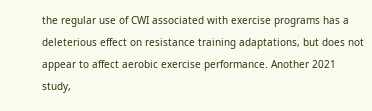the regular use of CWI associated with exercise programs has a deleterious effect on resistance training adaptations, but does not appear to affect aerobic exercise performance. Another 2021 study,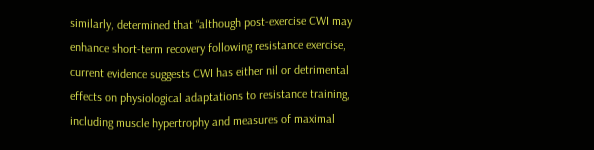similarly, determined that “although post-exercise CWI may enhance short-term recovery following resistance exercise, current evidence suggests CWI has either nil or detrimental effects on physiological adaptations to resistance training, including muscle hypertrophy and measures of maximal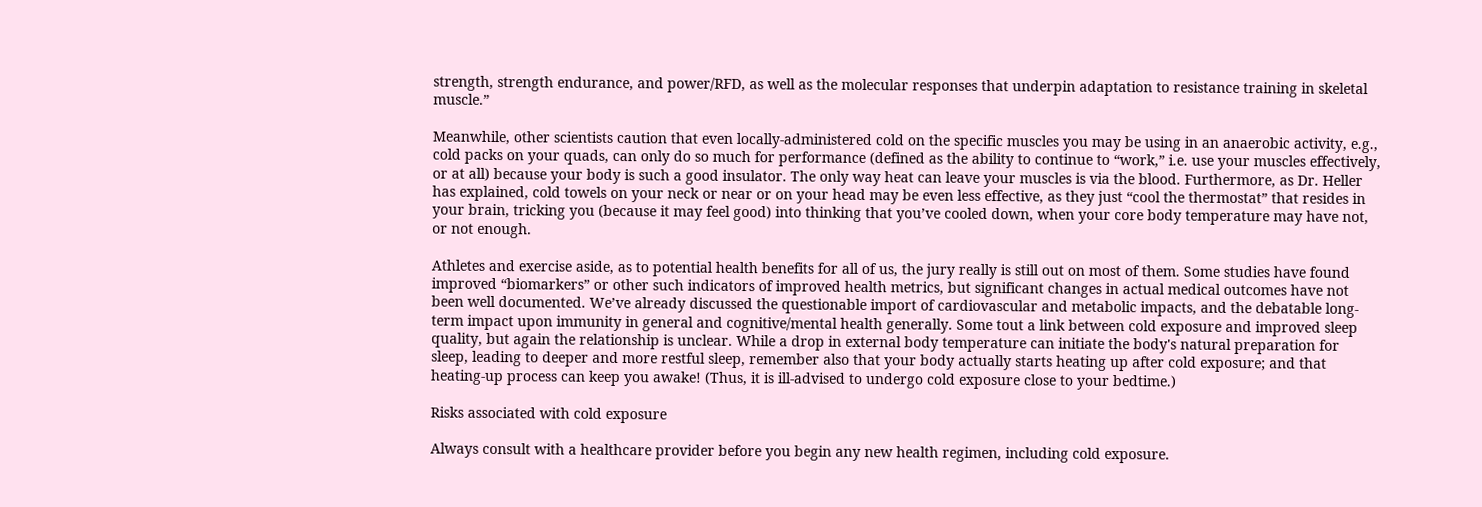strength, strength endurance, and power/RFD, as well as the molecular responses that underpin adaptation to resistance training in skeletal muscle.”

Meanwhile, other scientists caution that even locally-administered cold on the specific muscles you may be using in an anaerobic activity, e.g., cold packs on your quads, can only do so much for performance (defined as the ability to continue to “work,” i.e. use your muscles effectively, or at all) because your body is such a good insulator. The only way heat can leave your muscles is via the blood. Furthermore, as Dr. Heller has explained, cold towels on your neck or near or on your head may be even less effective, as they just “cool the thermostat” that resides in your brain, tricking you (because it may feel good) into thinking that you’ve cooled down, when your core body temperature may have not, or not enough.

Athletes and exercise aside, as to potential health benefits for all of us, the jury really is still out on most of them. Some studies have found improved “biomarkers” or other such indicators of improved health metrics, but significant changes in actual medical outcomes have not been well documented. We’ve already discussed the questionable import of cardiovascular and metabolic impacts, and the debatable long-term impact upon immunity in general and cognitive/mental health generally. Some tout a link between cold exposure and improved sleep quality, but again the relationship is unclear. While a drop in external body temperature can initiate the body's natural preparation for sleep, leading to deeper and more restful sleep, remember also that your body actually starts heating up after cold exposure; and that heating-up process can keep you awake! (Thus, it is ill-advised to undergo cold exposure close to your bedtime.)

Risks associated with cold exposure

Always consult with a healthcare provider before you begin any new health regimen, including cold exposure.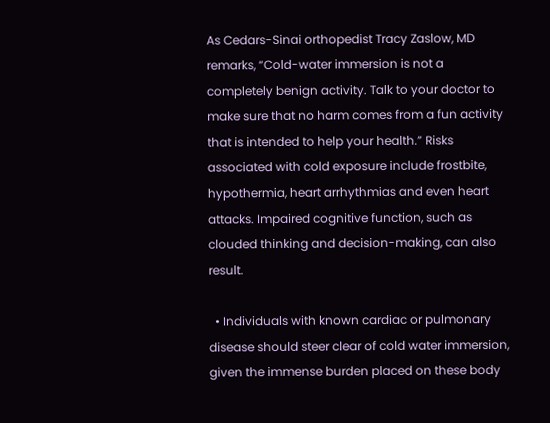As Cedars-Sinai orthopedist Tracy Zaslow, MD remarks, “Cold-water immersion is not a completely benign activity. Talk to your doctor to make sure that no harm comes from a fun activity that is intended to help your health.” Risks associated with cold exposure include frostbite, hypothermia, heart arrhythmias and even heart attacks. Impaired cognitive function, such as clouded thinking and decision-making, can also result.

  • Individuals with known cardiac or pulmonary disease should steer clear of cold water immersion, given the immense burden placed on these body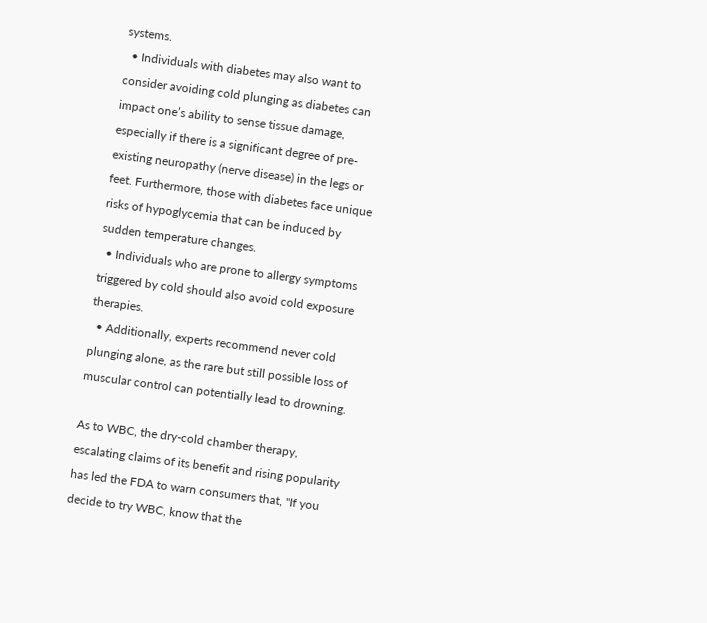systems.
  • Individuals with diabetes may also want to consider avoiding cold plunging as diabetes can impact one’s ability to sense tissue damage, especially if there is a significant degree of pre-existing neuropathy (nerve disease) in the legs or feet. Furthermore, those with diabetes face unique risks of hypoglycemia that can be induced by sudden temperature changes.
  • Individuals who are prone to allergy symptoms triggered by cold should also avoid cold exposure therapies.
  • Additionally, experts recommend never cold plunging alone, as the rare but still possible loss of muscular control can potentially lead to drowning.

As to WBC, the dry-cold chamber therapy, escalating claims of its benefit and rising popularity has led the FDA to warn consumers that, "If you decide to try WBC, know that the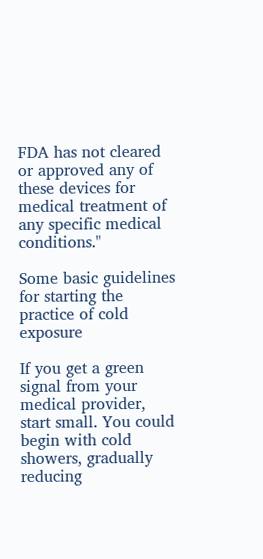FDA has not cleared or approved any of these devices for medical treatment of any specific medical conditions."

Some basic guidelines for starting the practice of cold exposure

If you get a green signal from your medical provider, start small. You could begin with cold showers, gradually reducing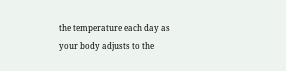the temperature each day as your body adjusts to the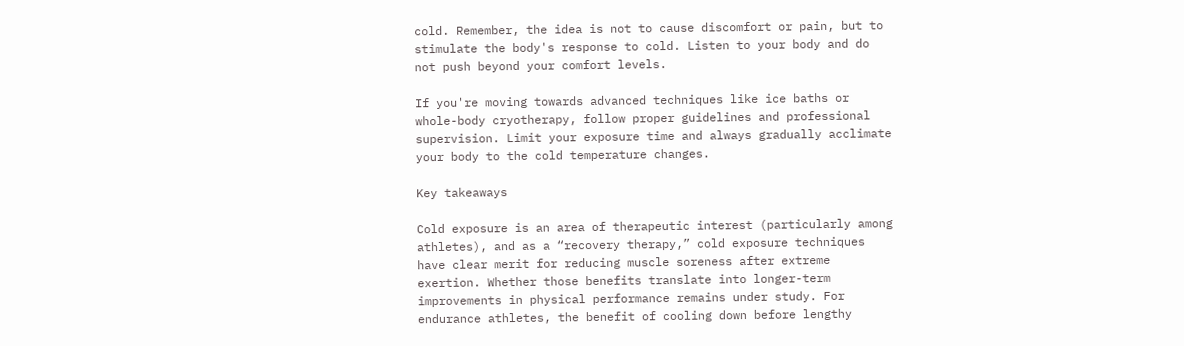cold. Remember, the idea is not to cause discomfort or pain, but to stimulate the body's response to cold. Listen to your body and do not push beyond your comfort levels.

If you're moving towards advanced techniques like ice baths or whole-body cryotherapy, follow proper guidelines and professional supervision. Limit your exposure time and always gradually acclimate your body to the cold temperature changes.

Key takeaways

Cold exposure is an area of therapeutic interest (particularly among athletes), and as a “recovery therapy,” cold exposure techniques have clear merit for reducing muscle soreness after extreme exertion. Whether those benefits translate into longer-term improvements in physical performance remains under study. For endurance athletes, the benefit of cooling down before lengthy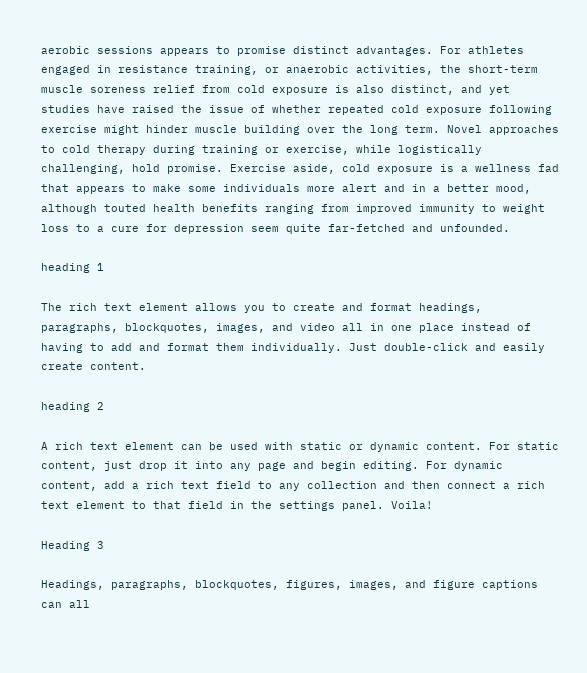aerobic sessions appears to promise distinct advantages. For athletes engaged in resistance training, or anaerobic activities, the short-term muscle soreness relief from cold exposure is also distinct, and yet studies have raised the issue of whether repeated cold exposure following exercise might hinder muscle building over the long term. Novel approaches to cold therapy during training or exercise, while logistically challenging, hold promise. Exercise aside, cold exposure is a wellness fad that appears to make some individuals more alert and in a better mood, although touted health benefits ranging from improved immunity to weight loss to a cure for depression seem quite far-fetched and unfounded.

heading 1

The rich text element allows you to create and format headings, paragraphs, blockquotes, images, and video all in one place instead of having to add and format them individually. Just double-click and easily create content.

heading 2

A rich text element can be used with static or dynamic content. For static content, just drop it into any page and begin editing. For dynamic content, add a rich text field to any collection and then connect a rich text element to that field in the settings panel. Voila!

Heading 3

Headings, paragraphs, blockquotes, figures, images, and figure captions can all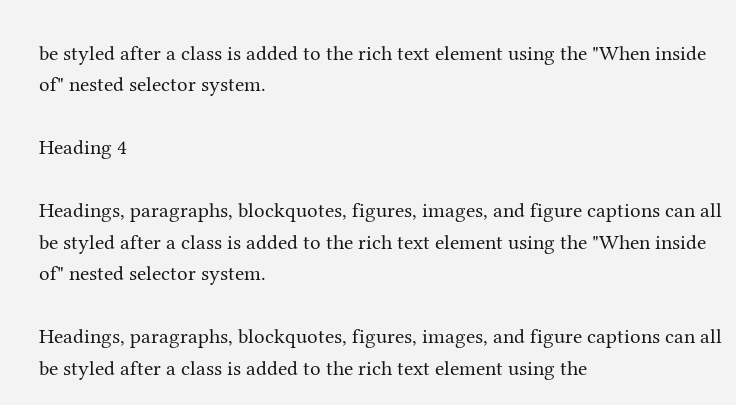be styled after a class is added to the rich text element using the "When inside of" nested selector system.

Heading 4

Headings, paragraphs, blockquotes, figures, images, and figure captions can all be styled after a class is added to the rich text element using the "When inside of" nested selector system.

Headings, paragraphs, blockquotes, figures, images, and figure captions can all be styled after a class is added to the rich text element using the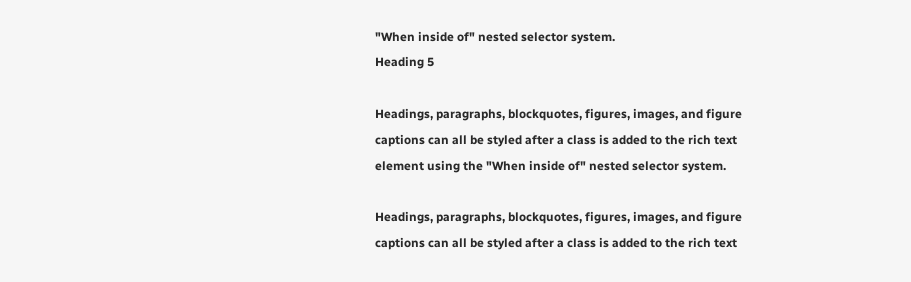"When inside of" nested selector system.
Heading 5

Headings, paragraphs, blockquotes, figures, images, and figure captions can all be styled after a class is added to the rich text element using the "When inside of" nested selector system.

Headings, paragraphs, blockquotes, figures, images, and figure captions can all be styled after a class is added to the rich text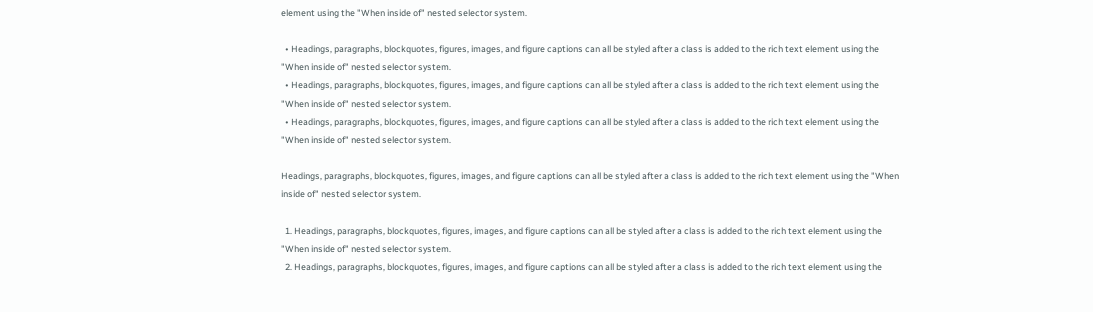element using the "When inside of" nested selector system.

  • Headings, paragraphs, blockquotes, figures, images, and figure captions can all be styled after a class is added to the rich text element using the "When inside of" nested selector system.
  • Headings, paragraphs, blockquotes, figures, images, and figure captions can all be styled after a class is added to the rich text element using the "When inside of" nested selector system.
  • Headings, paragraphs, blockquotes, figures, images, and figure captions can all be styled after a class is added to the rich text element using the "When inside of" nested selector system.

Headings, paragraphs, blockquotes, figures, images, and figure captions can all be styled after a class is added to the rich text element using the "When inside of" nested selector system.

  1. Headings, paragraphs, blockquotes, figures, images, and figure captions can all be styled after a class is added to the rich text element using the "When inside of" nested selector system.
  2. Headings, paragraphs, blockquotes, figures, images, and figure captions can all be styled after a class is added to the rich text element using the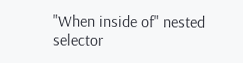"When inside of" nested selector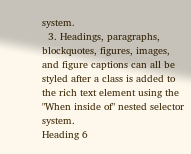system.
  3. Headings, paragraphs, blockquotes, figures, images, and figure captions can all be styled after a class is added to the rich text element using the "When inside of" nested selector system.
Heading 6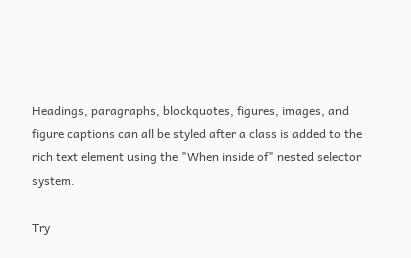Headings, paragraphs, blockquotes, figures, images, and figure captions can all be styled after a class is added to the rich text element using the "When inside of" nested selector system.

Try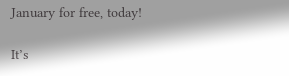January for free, today!

It’s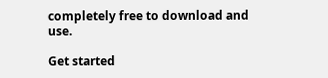completely free to download and use.

Get started